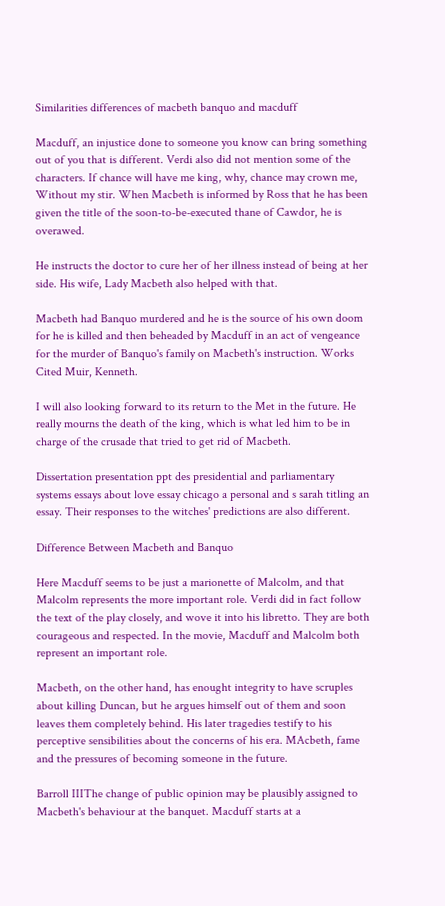Similarities differences of macbeth banquo and macduff

Macduff, an injustice done to someone you know can bring something out of you that is different. Verdi also did not mention some of the characters. If chance will have me king, why, chance may crown me, Without my stir. When Macbeth is informed by Ross that he has been given the title of the soon-to-be-executed thane of Cawdor, he is overawed.

He instructs the doctor to cure her of her illness instead of being at her side. His wife, Lady Macbeth also helped with that.

Macbeth had Banquo murdered and he is the source of his own doom for he is killed and then beheaded by Macduff in an act of vengeance for the murder of Banquo's family on Macbeth's instruction. Works Cited Muir, Kenneth.

I will also looking forward to its return to the Met in the future. He really mourns the death of the king, which is what led him to be in charge of the crusade that tried to get rid of Macbeth.

Dissertation presentation ppt des presidential and parliamentary systems essays about love essay chicago a personal and s sarah titling an essay. Their responses to the witches' predictions are also different.

Difference Between Macbeth and Banquo

Here Macduff seems to be just a marionette of Malcolm, and that Malcolm represents the more important role. Verdi did in fact follow the text of the play closely, and wove it into his libretto. They are both courageous and respected. In the movie, Macduff and Malcolm both represent an important role.

Macbeth, on the other hand, has enought integrity to have scruples about killing Duncan, but he argues himself out of them and soon leaves them completely behind. His later tragedies testify to his perceptive sensibilities about the concerns of his era. MAcbeth, fame and the pressures of becoming someone in the future.

Barroll IIIThe change of public opinion may be plausibly assigned to Macbeth's behaviour at the banquet. Macduff starts at a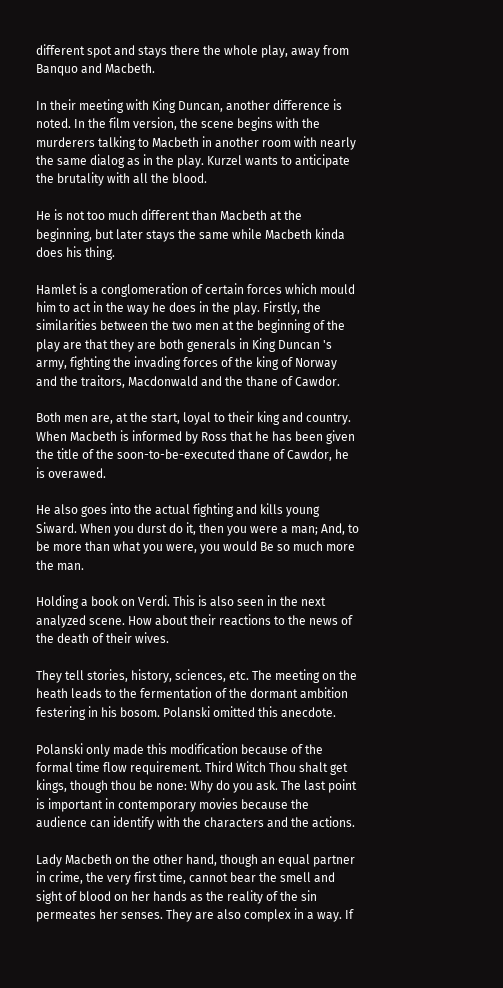different spot and stays there the whole play, away from Banquo and Macbeth.

In their meeting with King Duncan, another difference is noted. In the film version, the scene begins with the murderers talking to Macbeth in another room with nearly the same dialog as in the play. Kurzel wants to anticipate the brutality with all the blood.

He is not too much different than Macbeth at the beginning, but later stays the same while Macbeth kinda does his thing.

Hamlet is a conglomeration of certain forces which mould him to act in the way he does in the play. Firstly, the similarities between the two men at the beginning of the play are that they are both generals in King Duncan 's army, fighting the invading forces of the king of Norway and the traitors, Macdonwald and the thane of Cawdor.

Both men are, at the start, loyal to their king and country. When Macbeth is informed by Ross that he has been given the title of the soon-to-be-executed thane of Cawdor, he is overawed.

He also goes into the actual fighting and kills young Siward. When you durst do it, then you were a man; And, to be more than what you were, you would Be so much more the man.

Holding a book on Verdi. This is also seen in the next analyzed scene. How about their reactions to the news of the death of their wives.

They tell stories, history, sciences, etc. The meeting on the heath leads to the fermentation of the dormant ambition festering in his bosom. Polanski omitted this anecdote.

Polanski only made this modification because of the formal time flow requirement. Third Witch Thou shalt get kings, though thou be none: Why do you ask. The last point is important in contemporary movies because the audience can identify with the characters and the actions.

Lady Macbeth on the other hand, though an equal partner in crime, the very first time, cannot bear the smell and sight of blood on her hands as the reality of the sin permeates her senses. They are also complex in a way. If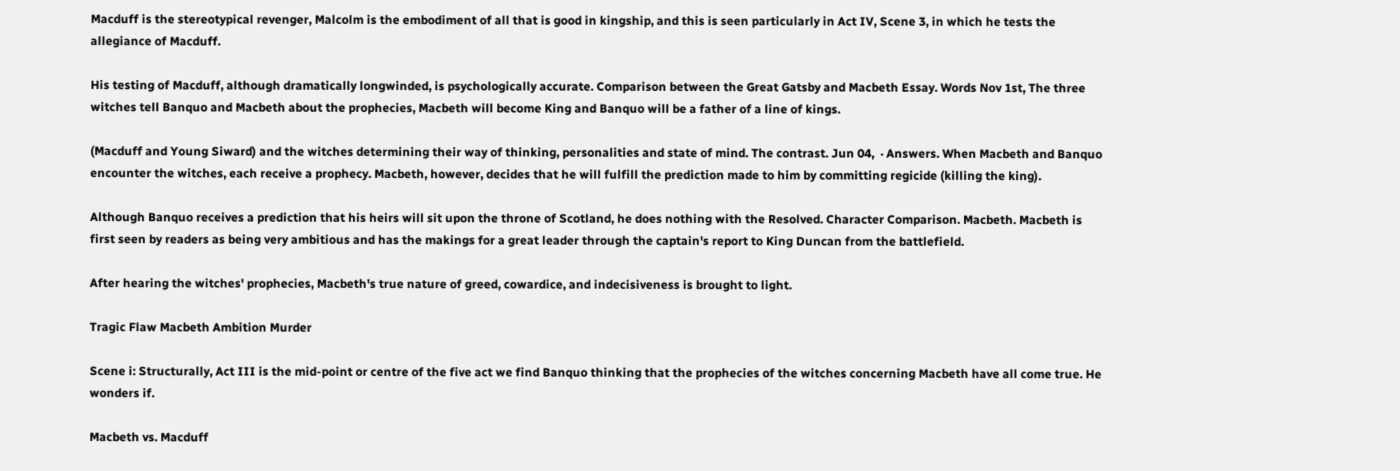Macduff is the stereotypical revenger, Malcolm is the embodiment of all that is good in kingship, and this is seen particularly in Act IV, Scene 3, in which he tests the allegiance of Macduff.

His testing of Macduff, although dramatically longwinded, is psychologically accurate. Comparison between the Great Gatsby and Macbeth Essay. Words Nov 1st, The three witches tell Banquo and Macbeth about the prophecies, Macbeth will become King and Banquo will be a father of a line of kings.

(Macduff and Young Siward) and the witches determining their way of thinking, personalities and state of mind. The contrast. Jun 04,  · Answers. When Macbeth and Banquo encounter the witches, each receive a prophecy. Macbeth, however, decides that he will fulfill the prediction made to him by committing regicide (killing the king).

Although Banquo receives a prediction that his heirs will sit upon the throne of Scotland, he does nothing with the Resolved. Character Comparison. Macbeth. Macbeth is first seen by readers as being very ambitious and has the makings for a great leader through the captain's report to King Duncan from the battlefield.

After hearing the witches' prophecies, Macbeth's true nature of greed, cowardice, and indecisiveness is brought to light.

Tragic Flaw Macbeth Ambition Murder

Scene i: Structurally, Act III is the mid-point or centre of the five act we find Banquo thinking that the prophecies of the witches concerning Macbeth have all come true. He wonders if.

Macbeth vs. Macduff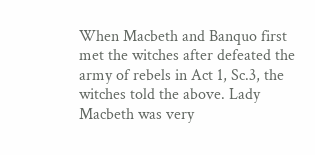When Macbeth and Banquo first met the witches after defeated the army of rebels in Act 1, Sc.3, the witches told the above. Lady Macbeth was very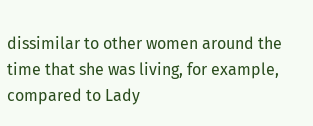dissimilar to other women around the time that she was living, for example, compared to Lady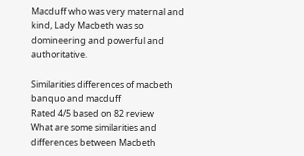Macduff who was very maternal and kind, Lady Macbeth was so domineering and powerful and authoritative.

Similarities differences of macbeth banquo and macduff
Rated 4/5 based on 82 review
What are some similarities and differences between Macbeth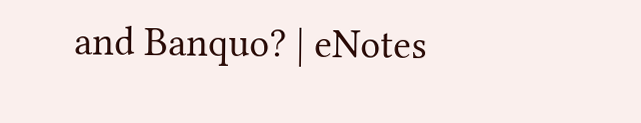and Banquo? | eNotes